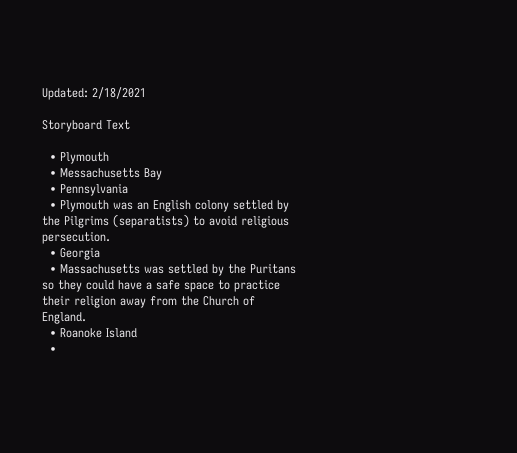Updated: 2/18/2021

Storyboard Text

  • Plymouth
  • Messachusetts Bay
  • Pennsylvania
  • Plymouth was an English colony settled by the Pilgrims (separatists) to avoid religious persecution.
  • Georgia
  • Massachusetts was settled by the Puritans so they could have a safe space to practice their religion away from the Church of England.
  • Roanoke Island
  •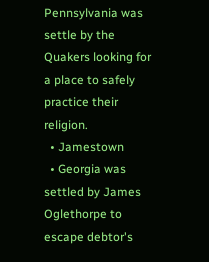Pennsylvania was settle by the Quakers looking for a place to safely practice their religion.
  • Jamestown
  • Georgia was settled by James Oglethorpe to escape debtor's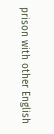prison with other English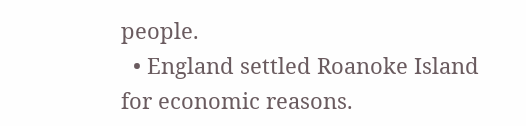people.
  • England settled Roanoke Island for economic reasons.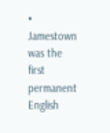• Jamestown was the first permanent English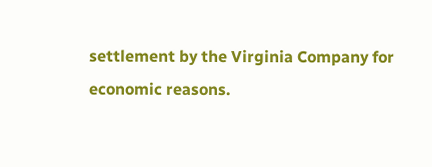settlement by the Virginia Company for economic reasons.